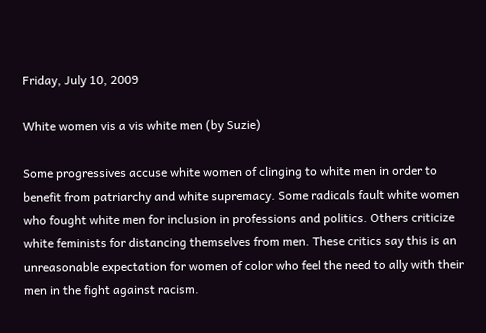Friday, July 10, 2009

White women vis a vis white men (by Suzie)

Some progressives accuse white women of clinging to white men in order to benefit from patriarchy and white supremacy. Some radicals fault white women who fought white men for inclusion in professions and politics. Others criticize white feminists for distancing themselves from men. These critics say this is an unreasonable expectation for women of color who feel the need to ally with their men in the fight against racism.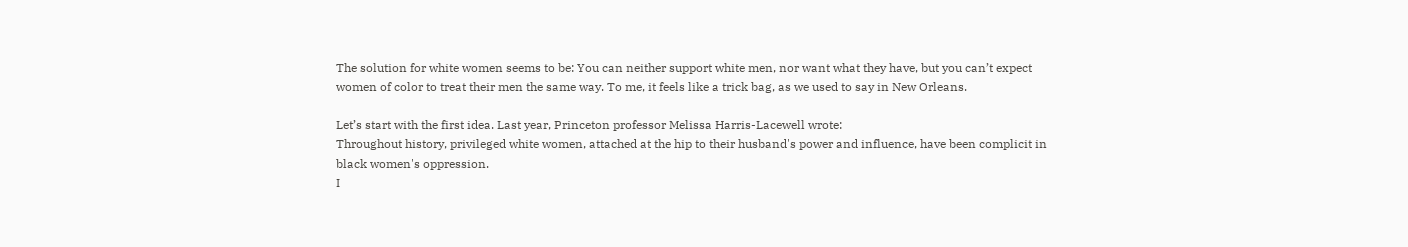The solution for white women seems to be: You can neither support white men, nor want what they have, but you can’t expect women of color to treat their men the same way. To me, it feels like a trick bag, as we used to say in New Orleans.

Let’s start with the first idea. Last year, Princeton professor Melissa Harris-Lacewell wrote:
Throughout history, privileged white women, attached at the hip to their husband's power and influence, have been complicit in black women's oppression.
I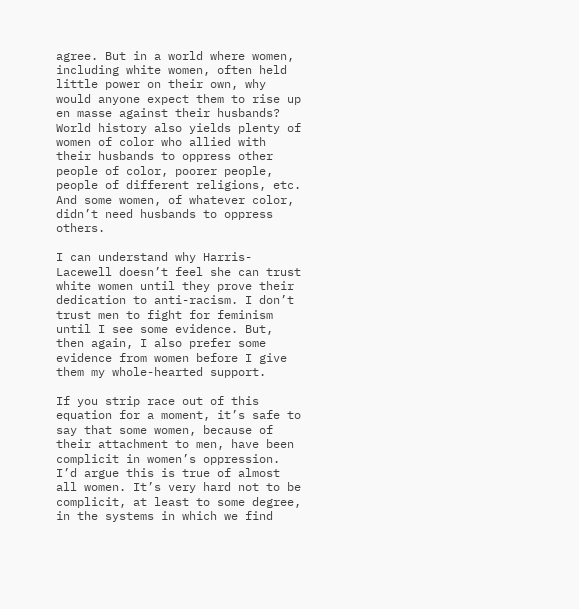agree. But in a world where women, including white women, often held little power on their own, why would anyone expect them to rise up en masse against their husbands? World history also yields plenty of women of color who allied with their husbands to oppress other people of color, poorer people, people of different religions, etc. And some women, of whatever color, didn’t need husbands to oppress others.

I can understand why Harris-Lacewell doesn’t feel she can trust white women until they prove their dedication to anti-racism. I don’t trust men to fight for feminism until I see some evidence. But, then again, I also prefer some evidence from women before I give them my whole-hearted support.

If you strip race out of this equation for a moment, it’s safe to say that some women, because of their attachment to men, have been complicit in women’s oppression. I’d argue this is true of almost all women. It’s very hard not to be complicit, at least to some degree, in the systems in which we find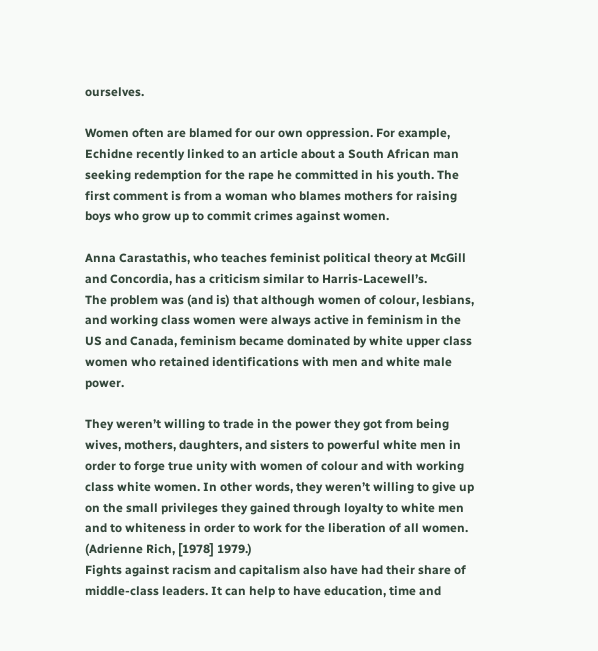ourselves.

Women often are blamed for our own oppression. For example, Echidne recently linked to an article about a South African man seeking redemption for the rape he committed in his youth. The first comment is from a woman who blames mothers for raising boys who grow up to commit crimes against women.

Anna Carastathis, who teaches feminist political theory at McGill and Concordia, has a criticism similar to Harris-Lacewell’s.
The problem was (and is) that although women of colour, lesbians, and working class women were always active in feminism in the US and Canada, feminism became dominated by white upper class women who retained identifications with men and white male power.

They weren’t willing to trade in the power they got from being wives, mothers, daughters, and sisters to powerful white men in order to forge true unity with women of colour and with working class white women. In other words, they weren’t willing to give up on the small privileges they gained through loyalty to white men and to whiteness in order to work for the liberation of all women. (Adrienne Rich, [1978] 1979.)
Fights against racism and capitalism also have had their share of middle-class leaders. It can help to have education, time and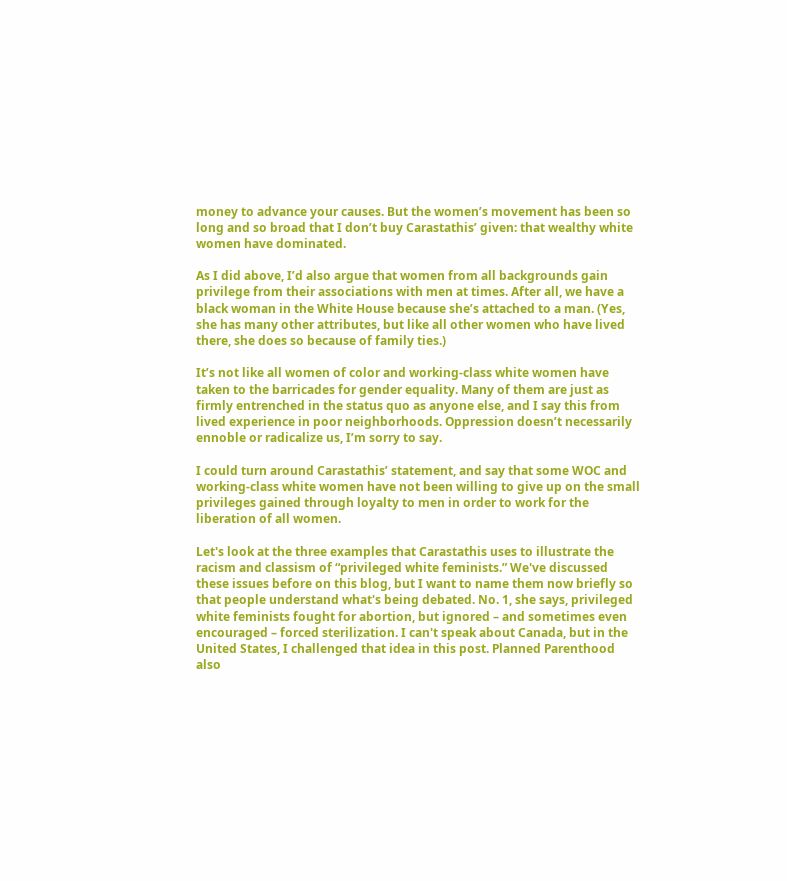money to advance your causes. But the women’s movement has been so long and so broad that I don’t buy Carastathis’ given: that wealthy white women have dominated.

As I did above, I’d also argue that women from all backgrounds gain privilege from their associations with men at times. After all, we have a black woman in the White House because she’s attached to a man. (Yes, she has many other attributes, but like all other women who have lived there, she does so because of family ties.)

It’s not like all women of color and working-class white women have taken to the barricades for gender equality. Many of them are just as firmly entrenched in the status quo as anyone else, and I say this from lived experience in poor neighborhoods. Oppression doesn’t necessarily ennoble or radicalize us, I’m sorry to say.

I could turn around Carastathis’ statement, and say that some WOC and working-class white women have not been willing to give up on the small privileges gained through loyalty to men in order to work for the liberation of all women.

Let's look at the three examples that Carastathis uses to illustrate the racism and classism of “privileged white feminists.” We've discussed these issues before on this blog, but I want to name them now briefly so that people understand what's being debated. No. 1, she says, privileged white feminists fought for abortion, but ignored – and sometimes even encouraged – forced sterilization. I can't speak about Canada, but in the United States, I challenged that idea in this post. Planned Parenthood also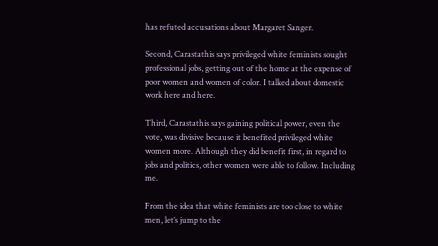has refuted accusations about Margaret Sanger.

Second, Carastathis says privileged white feminists sought professional jobs, getting out of the home at the expense of poor women and women of color. I talked about domestic work here and here.

Third, Carastathis says gaining political power, even the vote, was divisive because it benefited privileged white women more. Although they did benefit first, in regard to jobs and politics, other women were able to follow. Including me.

From the idea that white feminists are too close to white men, let’s jump to the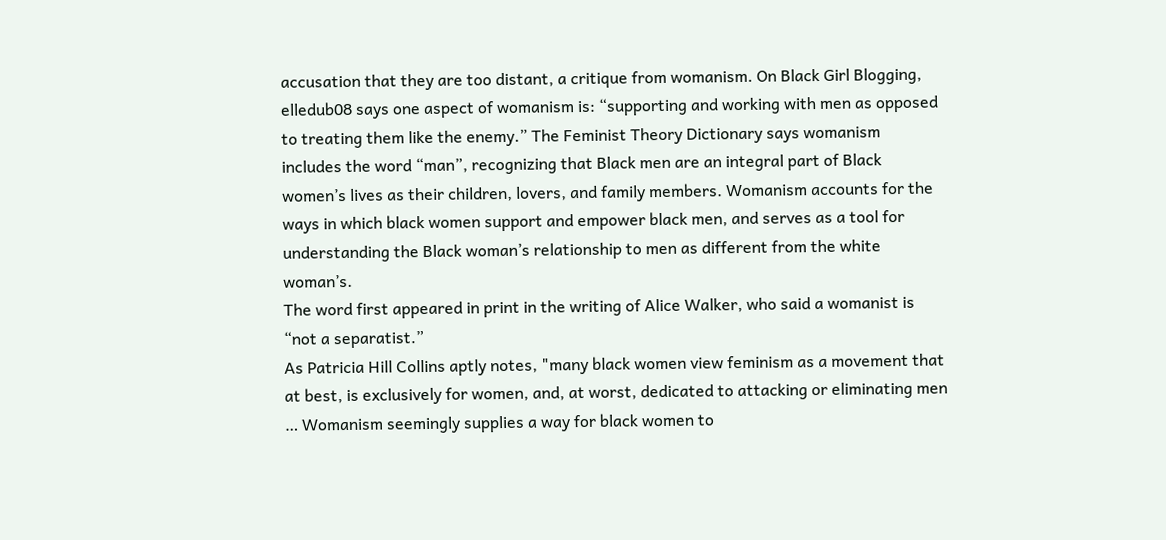accusation that they are too distant, a critique from womanism. On Black Girl Blogging, elledub08 says one aspect of womanism is: “supporting and working with men as opposed to treating them like the enemy.” The Feminist Theory Dictionary says womanism
includes the word “man”, recognizing that Black men are an integral part of Black women’s lives as their children, lovers, and family members. Womanism accounts for the ways in which black women support and empower black men, and serves as a tool for understanding the Black woman’s relationship to men as different from the white woman’s.
The word first appeared in print in the writing of Alice Walker, who said a womanist is “not a separatist.”
As Patricia Hill Collins aptly notes, "many black women view feminism as a movement that at best, is exclusively for women, and, at worst, dedicated to attacking or eliminating men … Womanism seemingly supplies a way for black women to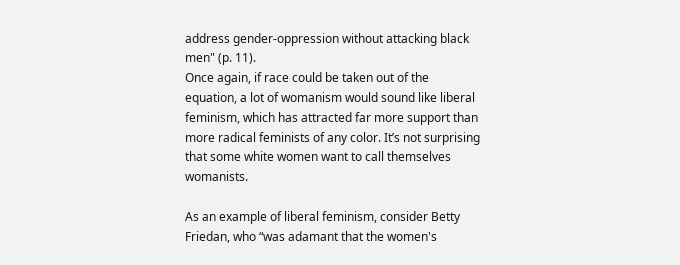address gender-oppression without attacking black men" (p. 11).
Once again, if race could be taken out of the equation, a lot of womanism would sound like liberal feminism, which has attracted far more support than more radical feminists of any color. It’s not surprising that some white women want to call themselves womanists.

As an example of liberal feminism, consider Betty Friedan, who “was adamant that the women's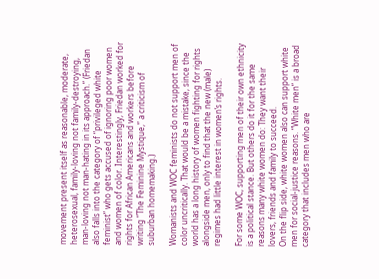movement present itself as reasonable, moderate, heterosexual, family-loving not family-destroying, man-loving not man-hating in its approach.” (Friedan also falls into the category of “privileged white feminist” who gets accused of ignoring poor women and women of color. Interestingly, Friedan worked for rights for African Americans and workers before writing “The Feminine Mystique,” a criticism of suburban homemaking.)

Womanists and WOC feminists do not support men of color uncritically. That would be a mistake, since the world has a long history of women fighting for rights alongside men, only to find that the new (male) regimes had little interest in women’s rights.

For some WOC, supporting men of their own ethnicity is a political stance. But others do it for the same reasons many white women do: They want their lovers, friends and family to succeed.
On the flip side, white women also can support white men for social-justice reasons. “White men” is a broad category that includes men who are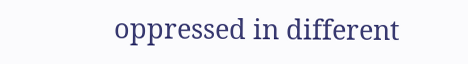oppressed in different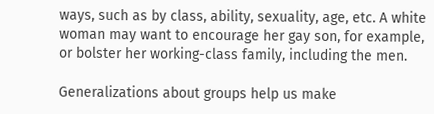ways, such as by class, ability, sexuality, age, etc. A white woman may want to encourage her gay son, for example, or bolster her working-class family, including the men.

Generalizations about groups help us make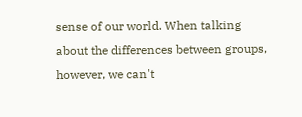sense of our world. When talking about the differences between groups, however, we can't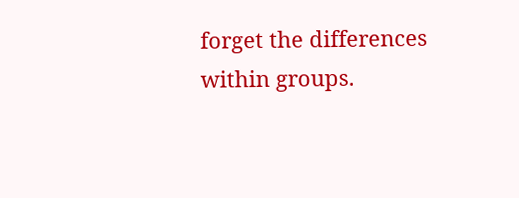forget the differences within groups.